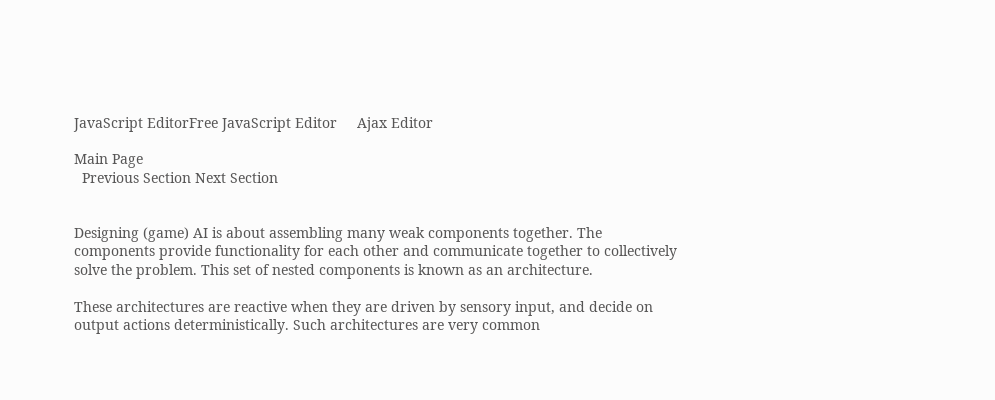JavaScript EditorFree JavaScript Editor     Ajax Editor

Main Page
  Previous Section Next Section


Designing (game) AI is about assembling many weak components together. The components provide functionality for each other and communicate together to collectively solve the problem. This set of nested components is known as an architecture.

These architectures are reactive when they are driven by sensory input, and decide on output actions deterministically. Such architectures are very common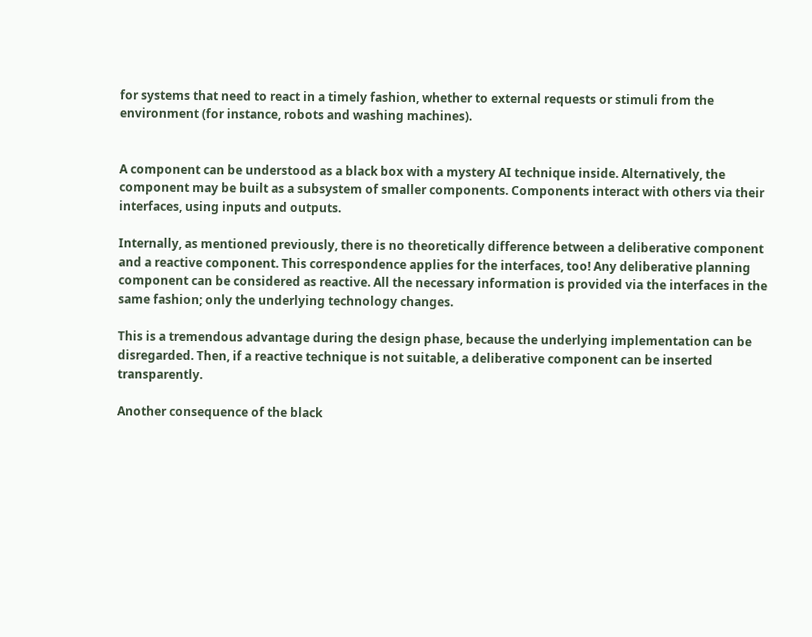for systems that need to react in a timely fashion, whether to external requests or stimuli from the environment (for instance, robots and washing machines).


A component can be understood as a black box with a mystery AI technique inside. Alternatively, the component may be built as a subsystem of smaller components. Components interact with others via their interfaces, using inputs and outputs.

Internally, as mentioned previously, there is no theoretically difference between a deliberative component and a reactive component. This correspondence applies for the interfaces, too! Any deliberative planning component can be considered as reactive. All the necessary information is provided via the interfaces in the same fashion; only the underlying technology changes.

This is a tremendous advantage during the design phase, because the underlying implementation can be disregarded. Then, if a reactive technique is not suitable, a deliberative component can be inserted transparently.

Another consequence of the black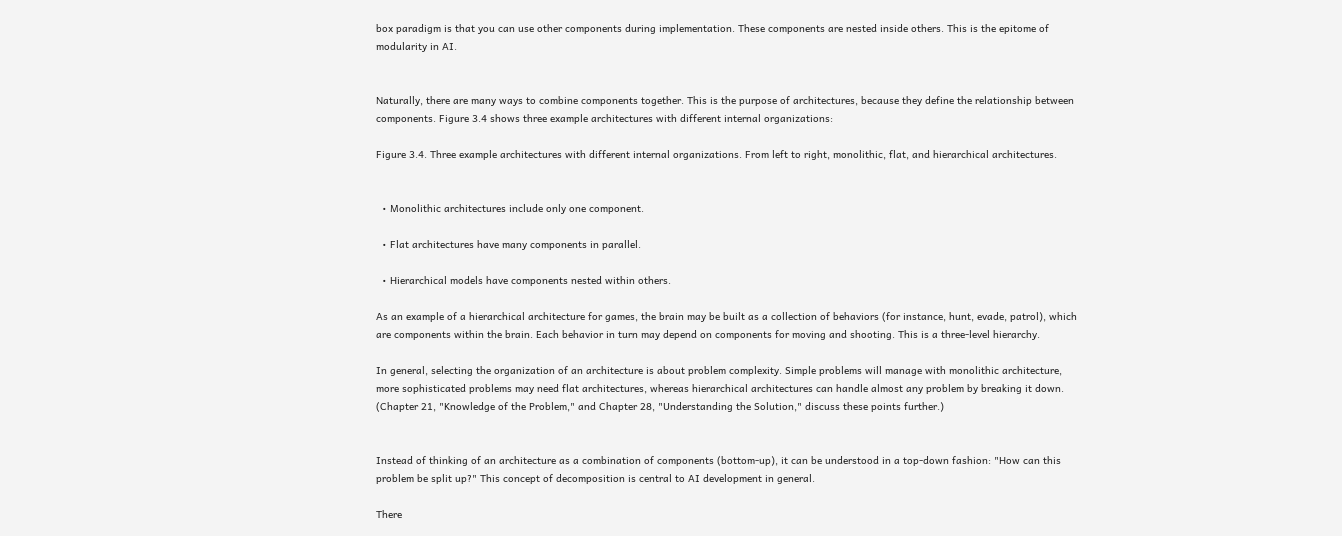box paradigm is that you can use other components during implementation. These components are nested inside others. This is the epitome of modularity in AI.


Naturally, there are many ways to combine components together. This is the purpose of architectures, because they define the relationship between components. Figure 3.4 shows three example architectures with different internal organizations:

Figure 3.4. Three example architectures with different internal organizations. From left to right, monolithic, flat, and hierarchical architectures.


  • Monolithic architectures include only one component.

  • Flat architectures have many components in parallel.

  • Hierarchical models have components nested within others.

As an example of a hierarchical architecture for games, the brain may be built as a collection of behaviors (for instance, hunt, evade, patrol), which are components within the brain. Each behavior in turn may depend on components for moving and shooting. This is a three-level hierarchy.

In general, selecting the organization of an architecture is about problem complexity. Simple problems will manage with monolithic architecture, more sophisticated problems may need flat architectures, whereas hierarchical architectures can handle almost any problem by breaking it down. (Chapter 21, "Knowledge of the Problem," and Chapter 28, "Understanding the Solution," discuss these points further.)


Instead of thinking of an architecture as a combination of components (bottom-up), it can be understood in a top-down fashion: "How can this problem be split up?" This concept of decomposition is central to AI development in general.

There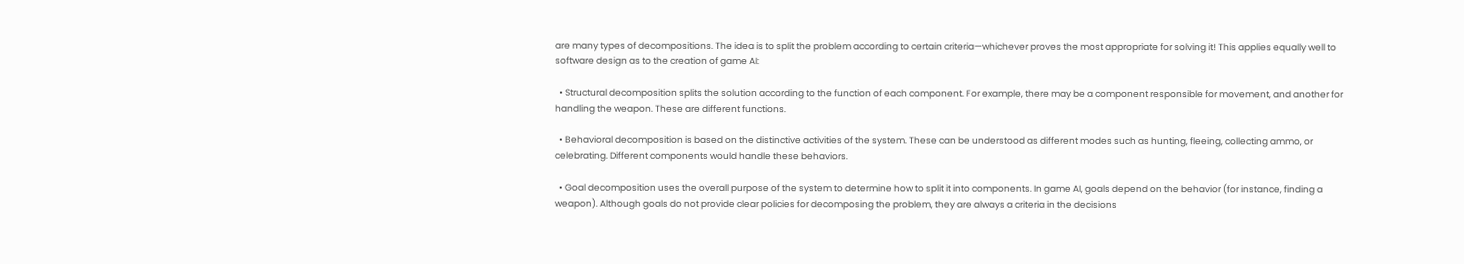are many types of decompositions. The idea is to split the problem according to certain criteria—whichever proves the most appropriate for solving it! This applies equally well to software design as to the creation of game AI:

  • Structural decomposition splits the solution according to the function of each component. For example, there may be a component responsible for movement, and another for handling the weapon. These are different functions.

  • Behavioral decomposition is based on the distinctive activities of the system. These can be understood as different modes such as hunting, fleeing, collecting ammo, or celebrating. Different components would handle these behaviors.

  • Goal decomposition uses the overall purpose of the system to determine how to split it into components. In game AI, goals depend on the behavior (for instance, finding a weapon). Although goals do not provide clear policies for decomposing the problem, they are always a criteria in the decisions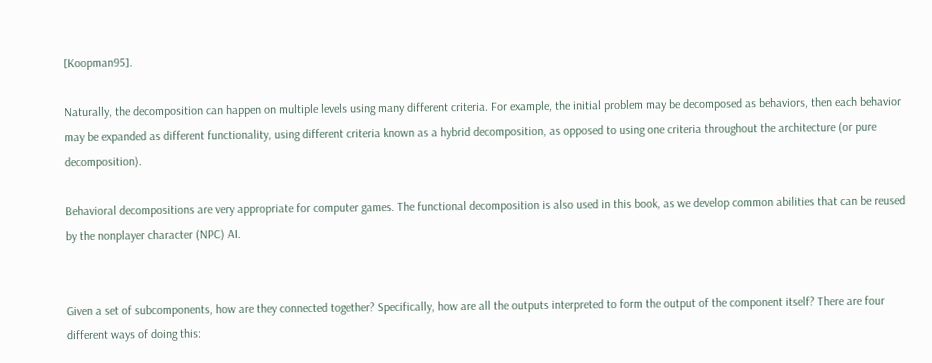[Koopman95].

Naturally, the decomposition can happen on multiple levels using many different criteria. For example, the initial problem may be decomposed as behaviors, then each behavior may be expanded as different functionality, using different criteria known as a hybrid decomposition, as opposed to using one criteria throughout the architecture (or pure decomposition).

Behavioral decompositions are very appropriate for computer games. The functional decomposition is also used in this book, as we develop common abilities that can be reused by the nonplayer character (NPC) AI.


Given a set of subcomponents, how are they connected together? Specifically, how are all the outputs interpreted to form the output of the component itself? There are four different ways of doing this: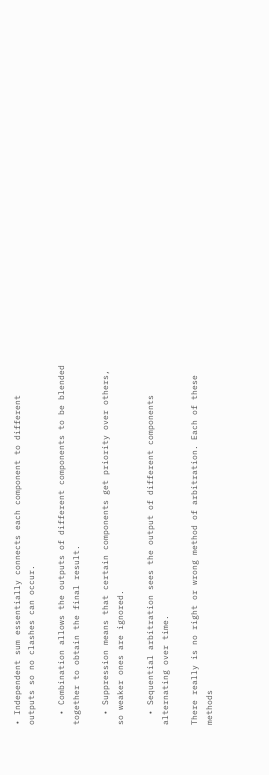• Independent sum essentially connects each component to different outputs so no clashes can occur.

  • Combination allows the outputs of different components to be blended together to obtain the final result.

  • Suppression means that certain components get priority over others, so weaker ones are ignored.

  • Sequential arbitration sees the output of different components alternating over time.

There really is no right or wrong method of arbitration. Each of these methods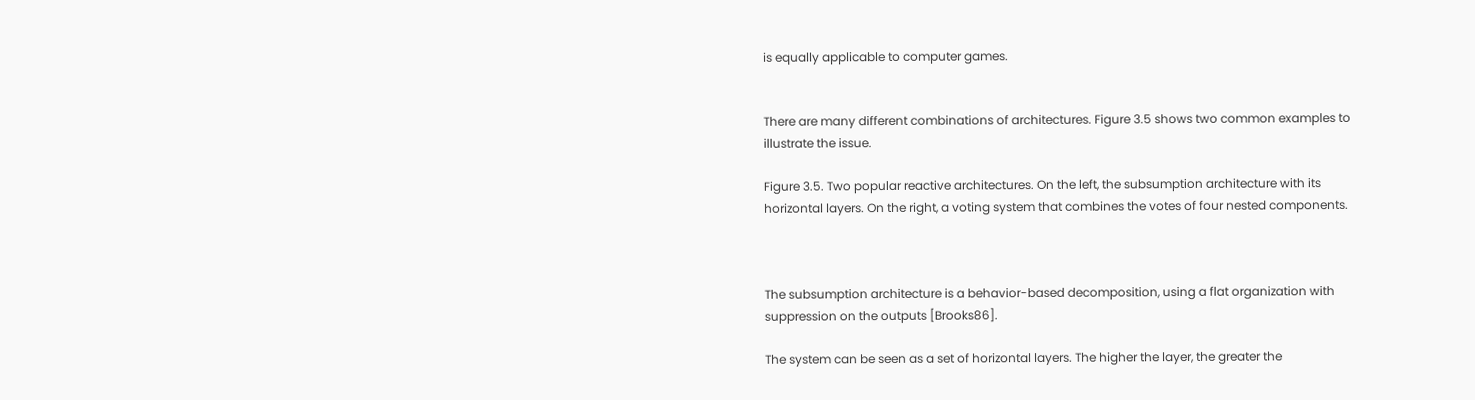is equally applicable to computer games.


There are many different combinations of architectures. Figure 3.5 shows two common examples to illustrate the issue.

Figure 3.5. Two popular reactive architectures. On the left, the subsumption architecture with its horizontal layers. On the right, a voting system that combines the votes of four nested components.



The subsumption architecture is a behavior-based decomposition, using a flat organization with suppression on the outputs [Brooks86].

The system can be seen as a set of horizontal layers. The higher the layer, the greater the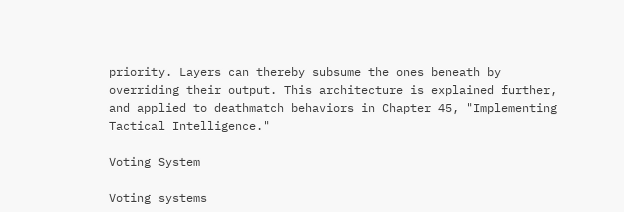priority. Layers can thereby subsume the ones beneath by overriding their output. This architecture is explained further, and applied to deathmatch behaviors in Chapter 45, "Implementing Tactical Intelligence."

Voting System

Voting systems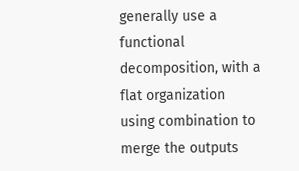generally use a functional decomposition, with a flat organization using combination to merge the outputs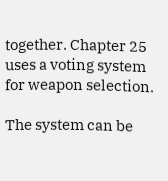together. Chapter 25 uses a voting system for weapon selection.

The system can be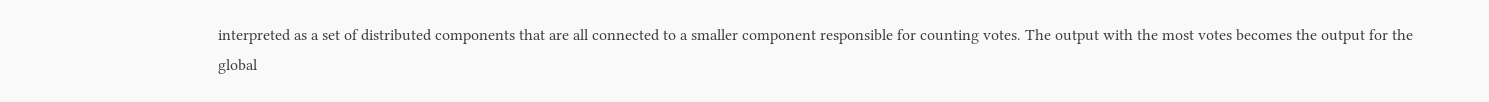interpreted as a set of distributed components that are all connected to a smaller component responsible for counting votes. The output with the most votes becomes the output for the global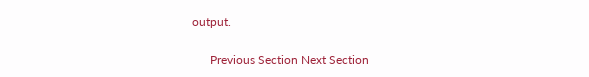output.

      Previous Section Next Section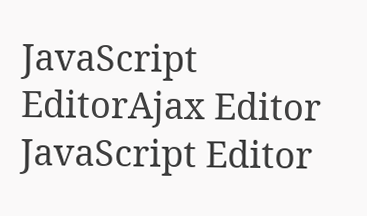JavaScript EditorAjax Editor     JavaScript Editor